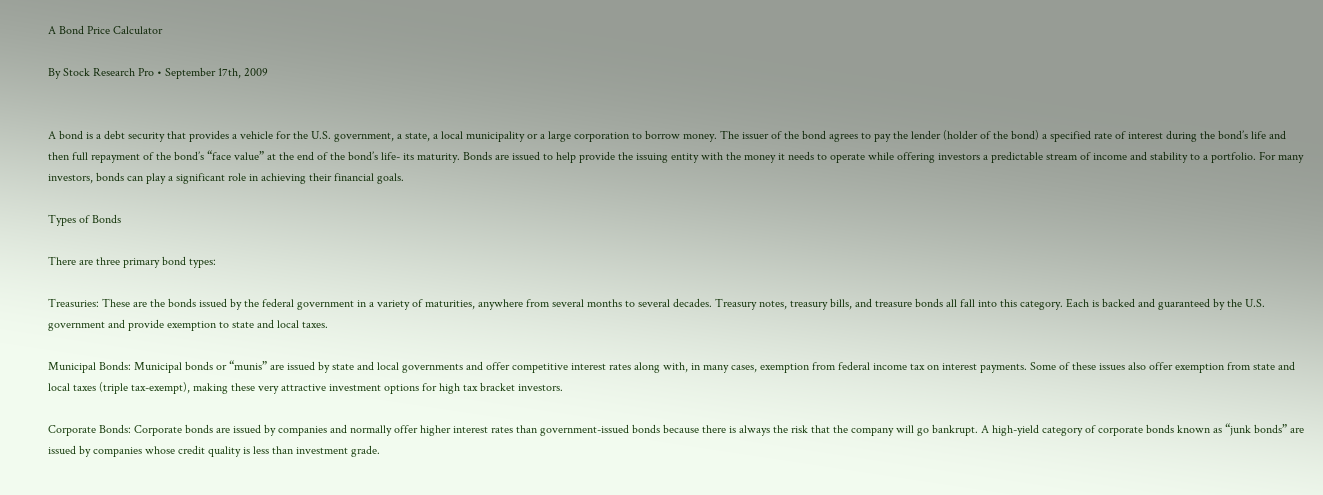A Bond Price Calculator

By Stock Research Pro • September 17th, 2009


A bond is a debt security that provides a vehicle for the U.S. government, a state, a local municipality or a large corporation to borrow money. The issuer of the bond agrees to pay the lender (holder of the bond) a specified rate of interest during the bond’s life and then full repayment of the bond’s “face value” at the end of the bond’s life- its maturity. Bonds are issued to help provide the issuing entity with the money it needs to operate while offering investors a predictable stream of income and stability to a portfolio. For many investors, bonds can play a significant role in achieving their financial goals.

Types of Bonds

There are three primary bond types:

Treasuries: These are the bonds issued by the federal government in a variety of maturities, anywhere from several months to several decades. Treasury notes, treasury bills, and treasure bonds all fall into this category. Each is backed and guaranteed by the U.S. government and provide exemption to state and local taxes.

Municipal Bonds: Municipal bonds or “munis” are issued by state and local governments and offer competitive interest rates along with, in many cases, exemption from federal income tax on interest payments. Some of these issues also offer exemption from state and local taxes (triple tax-exempt), making these very attractive investment options for high tax bracket investors.

Corporate Bonds: Corporate bonds are issued by companies and normally offer higher interest rates than government-issued bonds because there is always the risk that the company will go bankrupt. A high-yield category of corporate bonds known as “junk bonds” are issued by companies whose credit quality is less than investment grade.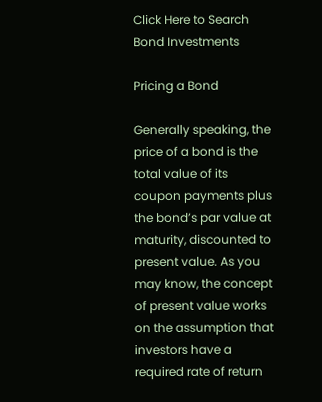Click Here to Search Bond Investments

Pricing a Bond

Generally speaking, the price of a bond is the total value of its coupon payments plus the bond’s par value at maturity, discounted to present value. As you may know, the concept of present value works on the assumption that investors have a required rate of return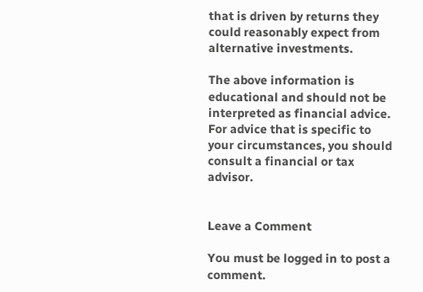that is driven by returns they could reasonably expect from alternative investments.

The above information is educational and should not be interpreted as financial advice. For advice that is specific to your circumstances, you should consult a financial or tax advisor.


Leave a Comment

You must be logged in to post a comment.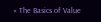« The Basics of Value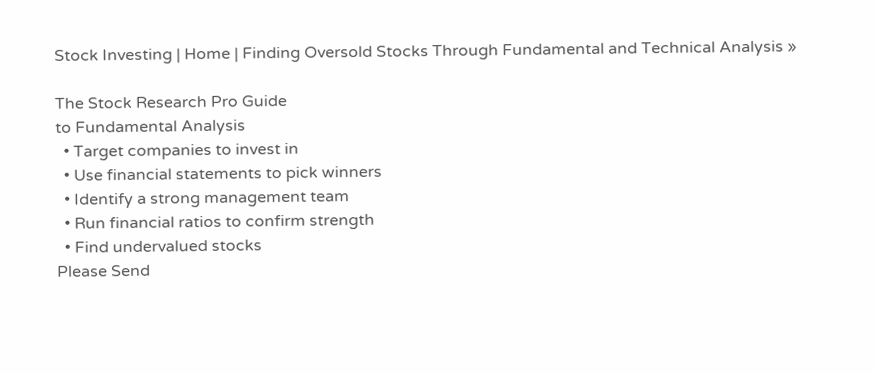Stock Investing | Home | Finding Oversold Stocks Through Fundamental and Technical Analysis »

The Stock Research Pro Guide
to Fundamental Analysis
  • Target companies to invest in
  • Use financial statements to pick winners
  • Identify a strong management team
  • Run financial ratios to confirm strength
  • Find undervalued stocks
Please Send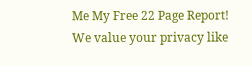Me My Free 22 Page Report!
We value your privacy like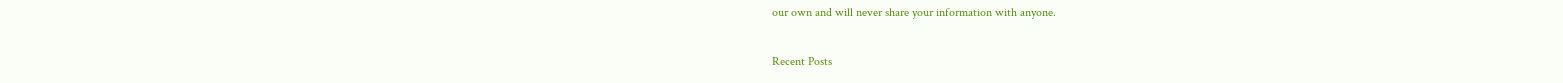our own and will never share your information with anyone.

Recent Posts